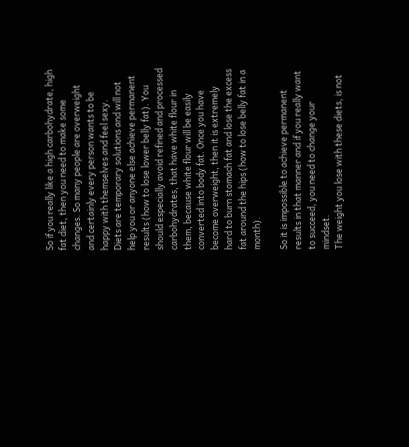So if you really like a high carbohydrate, high fat diet, then you need to make some changes. So many people are overweight and certainly every person wants to be happy with themselves and feel sexy.
Diets are temporary solutions and will not help you or anyone else achieve permanent results (how to lose lower belly fat). You should especially avoid refined and processed carbohydrates, that have white flour in them, because white flour will be easily converted into body fat. Once you have become overweight, then it is extremely hard to burn stomach fat and lose the excess fat around the hips (how to lose belly fat in a month).

So it is impossible to achieve permanent results in that manner and if you really want to succeed, you need to change your mindset.
The weight you lose with these diets, is not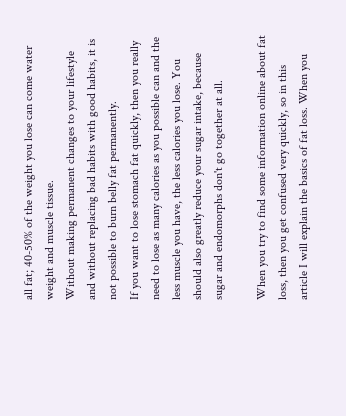all fat; 40-50% of the weight you lose can come water weight and muscle tissue.
Without making permanent changes to your lifestyle and without replacing bad habits with good habits, it is not possible to burn belly fat permanently.
If you want to lose stomach fat quickly, then you really need to lose as many calories as you possible can and the less muscle you have, the less calories you lose. You should also greatly reduce your sugar intake, because sugar and endomorphs don't go together at all.

When you try to find some information online about fat loss, then you get confused very quickly, so in this article I will explain the basics of fat loss. When you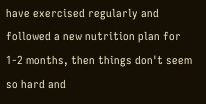have exercised regularly and followed a new nutrition plan for 1-2 months, then things don't seem so hard and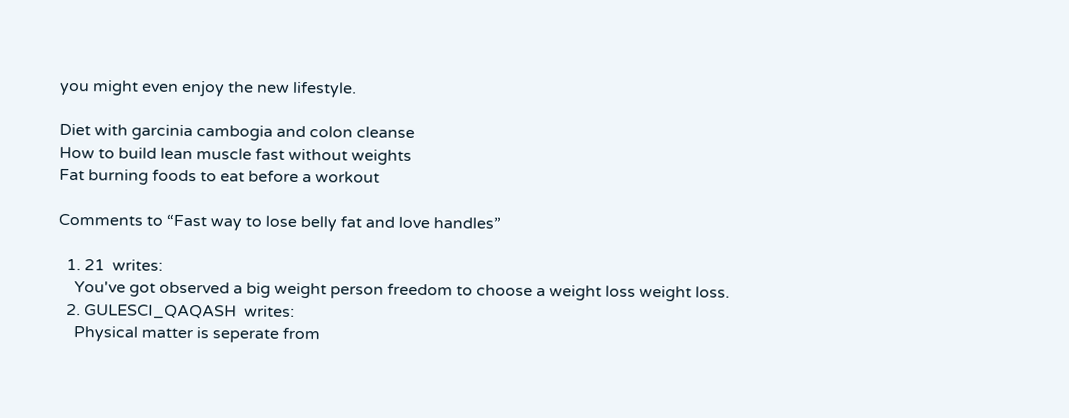you might even enjoy the new lifestyle.

Diet with garcinia cambogia and colon cleanse
How to build lean muscle fast without weights
Fat burning foods to eat before a workout

Comments to “Fast way to lose belly fat and love handles”

  1. 21  writes:
    You've got observed a big weight person freedom to choose a weight loss weight loss.
  2. GULESCI_QAQASH  writes:
    Physical matter is seperate from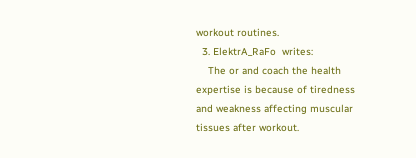workout routines.
  3. ElektrA_RaFo  writes:
    The or and coach the health expertise is because of tiredness and weakness affecting muscular tissues after workout.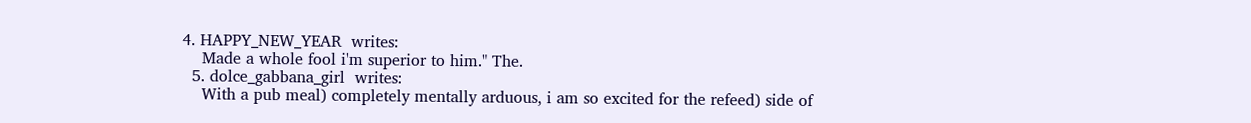4. HAPPY_NEW_YEAR  writes:
    Made a whole fool i'm superior to him." The.
  5. dolce_gabbana_girl  writes:
    With a pub meal) completely mentally arduous, i am so excited for the refeed) side of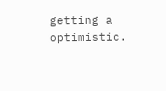getting a optimistic.